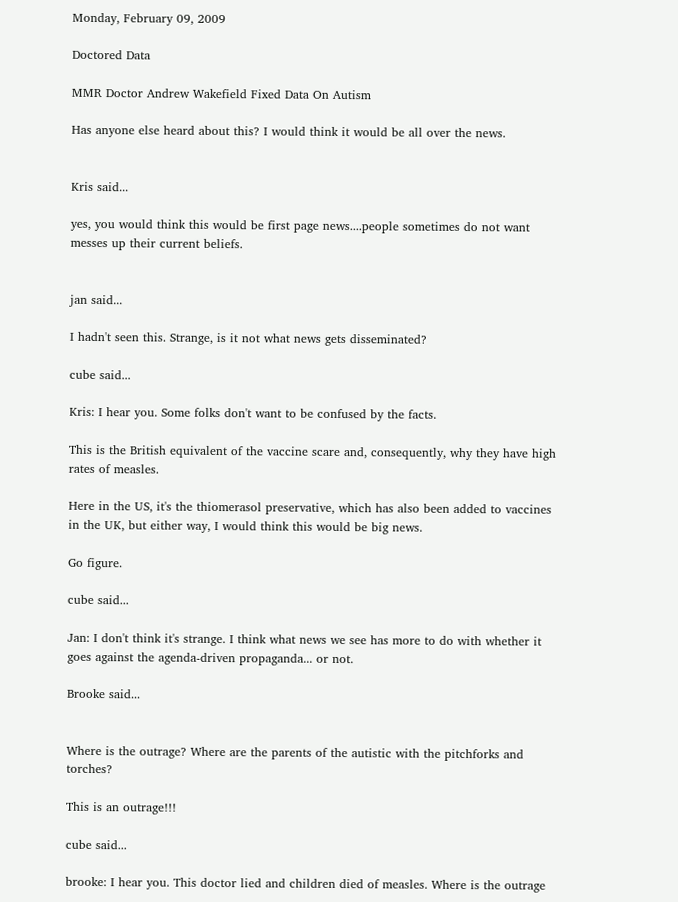Monday, February 09, 2009

Doctored Data

MMR Doctor Andrew Wakefield Fixed Data On Autism

Has anyone else heard about this? I would think it would be all over the news.


Kris said...

yes, you would think this would be first page news....people sometimes do not want messes up their current beliefs.


jan said...

I hadn't seen this. Strange, is it not what news gets disseminated?

cube said...

Kris: I hear you. Some folks don't want to be confused by the facts.

This is the British equivalent of the vaccine scare and, consequently, why they have high rates of measles.

Here in the US, it's the thiomerasol preservative, which has also been added to vaccines in the UK, but either way, I would think this would be big news.

Go figure.

cube said...

Jan: I don't think it's strange. I think what news we see has more to do with whether it goes against the agenda-driven propaganda... or not.

Brooke said...


Where is the outrage? Where are the parents of the autistic with the pitchforks and torches?

This is an outrage!!!

cube said...

brooke: I hear you. This doctor lied and children died of measles. Where is the outrage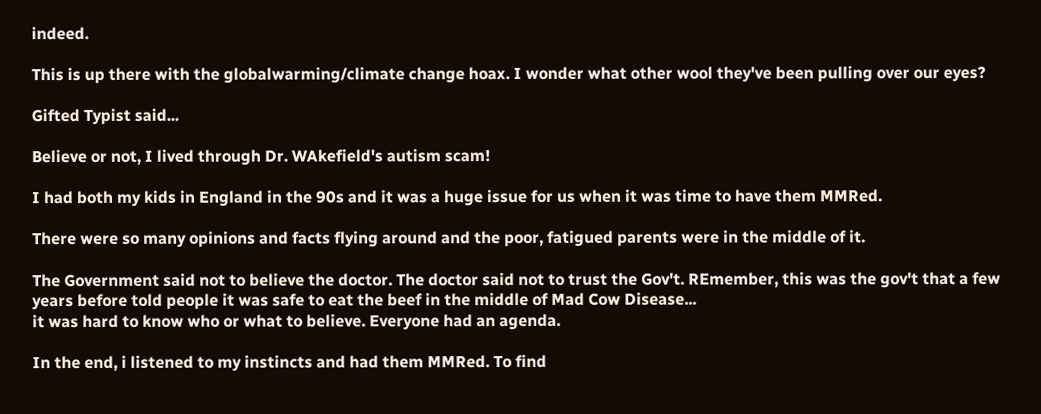indeed.

This is up there with the globalwarming/climate change hoax. I wonder what other wool they've been pulling over our eyes?

Gifted Typist said...

Believe or not, I lived through Dr. WAkefield's autism scam!

I had both my kids in England in the 90s and it was a huge issue for us when it was time to have them MMRed.

There were so many opinions and facts flying around and the poor, fatigued parents were in the middle of it.

The Government said not to believe the doctor. The doctor said not to trust the Gov't. REmember, this was the gov't that a few years before told people it was safe to eat the beef in the middle of Mad Cow Disease...
it was hard to know who or what to believe. Everyone had an agenda.

In the end, i listened to my instincts and had them MMRed. To find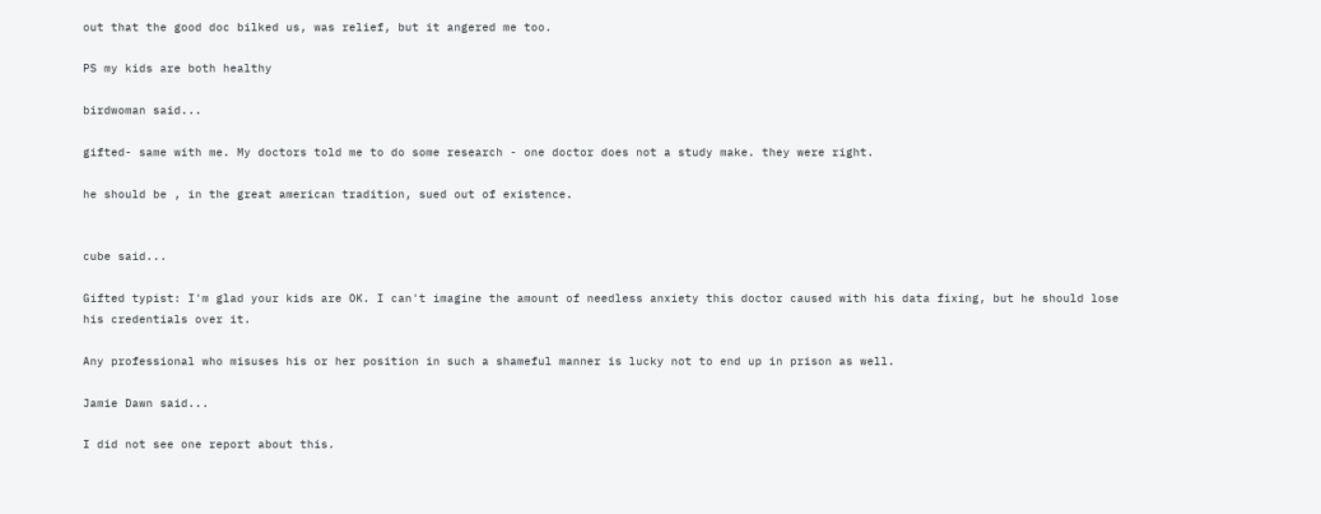out that the good doc bilked us, was relief, but it angered me too.

PS my kids are both healthy

birdwoman said...

gifted- same with me. My doctors told me to do some research - one doctor does not a study make. they were right.

he should be , in the great american tradition, sued out of existence.


cube said...

Gifted typist: I'm glad your kids are OK. I can't imagine the amount of needless anxiety this doctor caused with his data fixing, but he should lose his credentials over it.

Any professional who misuses his or her position in such a shameful manner is lucky not to end up in prison as well.

Jamie Dawn said...

I did not see one report about this.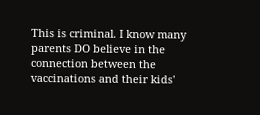This is criminal. I know many parents DO believe in the connection between the vaccinations and their kids'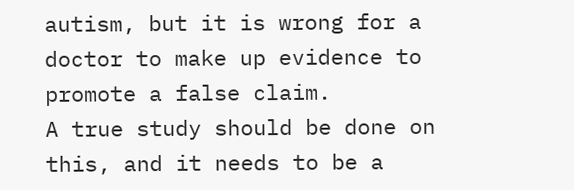autism, but it is wrong for a doctor to make up evidence to promote a false claim.
A true study should be done on this, and it needs to be a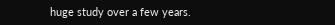huge study over a few years.